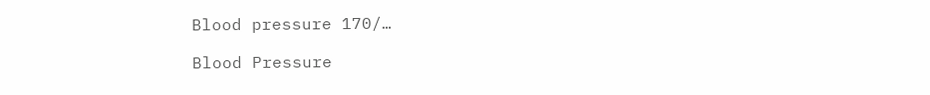Blood pressure 170/…

Blood Pressure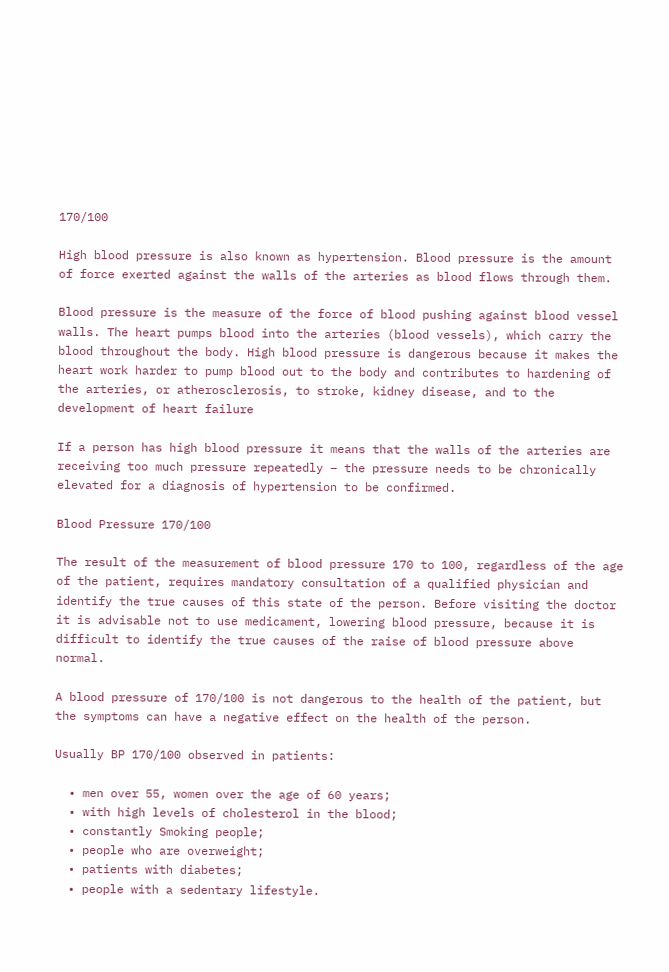170/100

High blood pressure is also known as hypertension. Blood pressure is the amount of force exerted against the walls of the arteries as blood flows through them.

Blood pressure is the measure of the force of blood pushing against blood vessel walls. The heart pumps blood into the arteries (blood vessels), which carry the blood throughout the body. High blood pressure is dangerous because it makes the heart work harder to pump blood out to the body and contributes to hardening of the arteries, or atherosclerosis, to stroke, kidney disease, and to the development of heart failure

If a person has high blood pressure it means that the walls of the arteries are receiving too much pressure repeatedly – the pressure needs to be chronically elevated for a diagnosis of hypertension to be confirmed.

Blood Pressure 170/100

The result of the measurement of blood pressure 170 to 100, regardless of the age of the patient, requires mandatory consultation of a qualified physician and identify the true causes of this state of the person. Before visiting the doctor it is advisable not to use medicament, lowering blood pressure, because it is difficult to identify the true causes of the raise of blood pressure above normal.

A blood pressure of 170/100 is not dangerous to the health of the patient, but the symptoms can have a negative effect on the health of the person.

Usually BP 170/100 observed in patients:

  • men over 55, women over the age of 60 years;
  • with high levels of cholesterol in the blood;
  • constantly Smoking people;
  • people who are overweight;
  • patients with diabetes;
  • people with a sedentary lifestyle.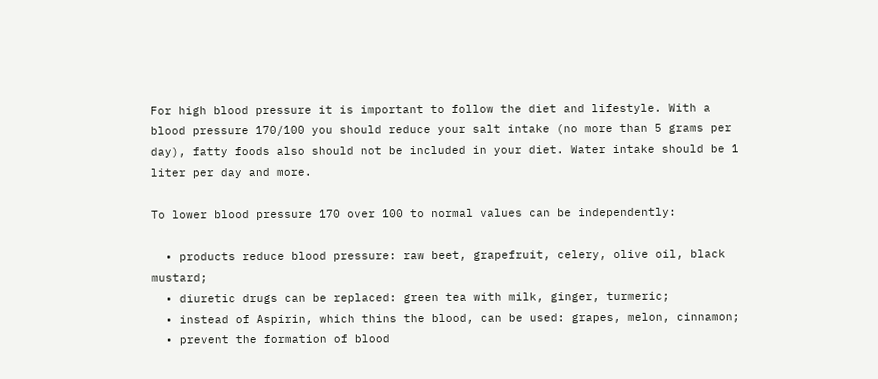For high blood pressure it is important to follow the diet and lifestyle. With a blood pressure 170/100 you should reduce your salt intake (no more than 5 grams per day), fatty foods also should not be included in your diet. Water intake should be 1 liter per day and more.

To lower blood pressure 170 over 100 to normal values can be independently:

  • products reduce blood pressure: raw beet, grapefruit, celery, olive oil, black mustard;
  • diuretic drugs can be replaced: green tea with milk, ginger, turmeric;
  • instead of Aspirin, which thins the blood, can be used: grapes, melon, cinnamon;
  • prevent the formation of blood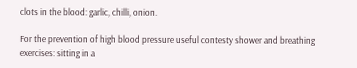clots in the blood: garlic, chilli, onion.

For the prevention of high blood pressure useful contesty shower and breathing exercises: sitting in a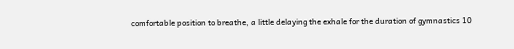comfortable position to breathe, a little delaying the exhale for the duration of gymnastics 10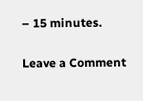– 15 minutes.

Leave a Comment